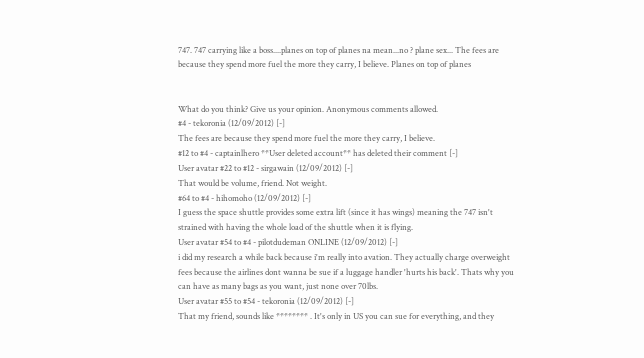747. 747 carrying like a boss....planes on top of planes na mean...no ? plane sex... The fees are because they spend more fuel the more they carry, I believe. Planes on top of planes


What do you think? Give us your opinion. Anonymous comments allowed.
#4 - tekoronia (12/09/2012) [-]
The fees are because they spend more fuel the more they carry, I believe.
#12 to #4 - captainlhero **User deleted account** has deleted their comment [-]
User avatar #22 to #12 - sirgawain (12/09/2012) [-]
That would be volume, friend. Not weight.
#64 to #4 - hihomoho (12/09/2012) [-]
I guess the space shuttle provides some extra lift (since it has wings) meaning the 747 isn't strained with having the whole load of the shuttle when it is flying.
User avatar #54 to #4 - pilotdudeman ONLINE (12/09/2012) [-]
i did my research a while back because i'm really into avation. They actually charge overweight fees because the airlines dont wanna be sue if a luggage handler 'hurts his back'. Thats why you can have as many bags as you want, just none over 70lbs.
User avatar #55 to #54 - tekoronia (12/09/2012) [-]
That my friend, sounds like ******** . It's only in US you can sue for everything, and they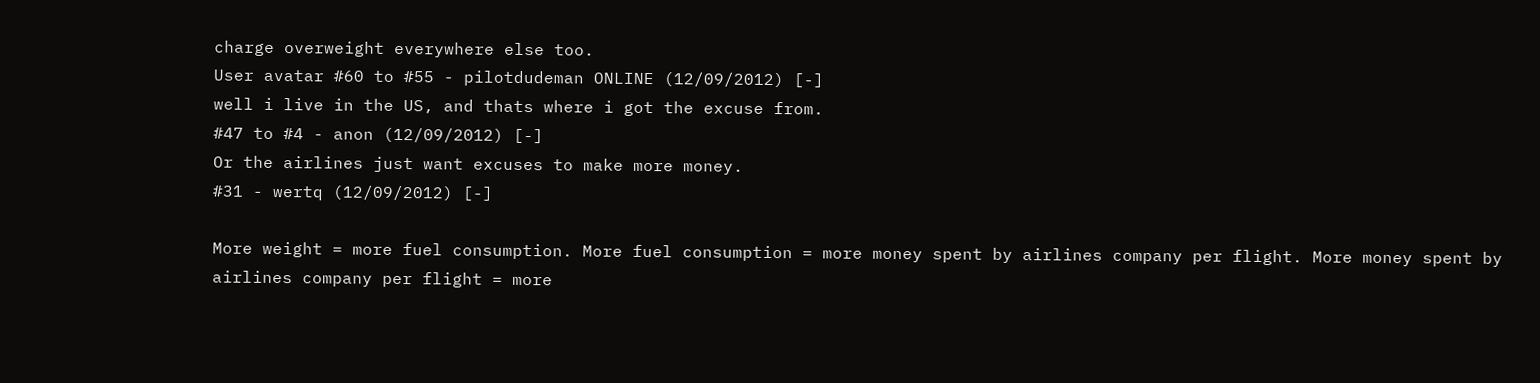charge overweight everywhere else too.
User avatar #60 to #55 - pilotdudeman ONLINE (12/09/2012) [-]
well i live in the US, and thats where i got the excuse from.
#47 to #4 - anon (12/09/2012) [-]
Or the airlines just want excuses to make more money.
#31 - wertq (12/09/2012) [-]

More weight = more fuel consumption. More fuel consumption = more money spent by airlines company per flight. More money spent by airlines company per flight = more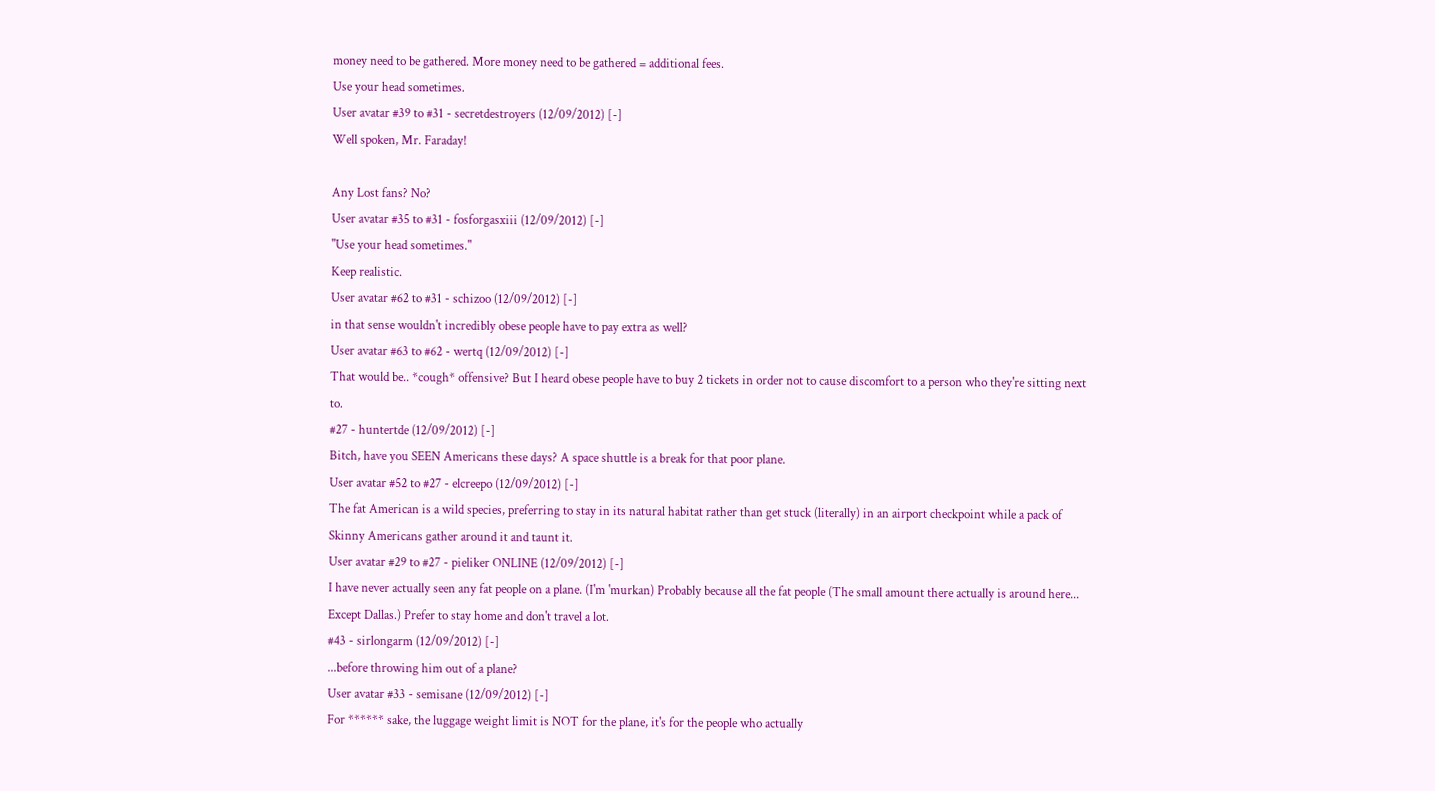money need to be gathered. More money need to be gathered = additional fees.
Use your head sometimes.
User avatar #39 to #31 - secretdestroyers (12/09/2012) [-]
Well spoken, Mr. Faraday!

Any Lost fans? No?
User avatar #35 to #31 - fosforgasxiii (12/09/2012) [-]
"Use your head sometimes."
Keep realistic.
User avatar #62 to #31 - schizoo (12/09/2012) [-]
in that sense wouldn't incredibly obese people have to pay extra as well?
User avatar #63 to #62 - wertq (12/09/2012) [-]
That would be.. *cough* offensive? But I heard obese people have to buy 2 tickets in order not to cause discomfort to a person who they're sitting next to.
#27 - huntertde (12/09/2012) [-]
Bitch, have you SEEN Americans these days? A space shuttle is a break for that poor plane.
User avatar #52 to #27 - elcreepo (12/09/2012) [-]
The fat American is a wild species, preferring to stay in its natural habitat rather than get stuck (literally) in an airport checkpoint while a pack of Skinny Americans gather around it and taunt it.
User avatar #29 to #27 - pieliker ONLINE (12/09/2012) [-]
I have never actually seen any fat people on a plane. (I'm 'murkan) Probably because all the fat people (The small amount there actually is around here... Except Dallas.) Prefer to stay home and don't travel a lot.
#43 - sirlongarm (12/09/2012) [-]
...before throwing him out of a plane?
User avatar #33 - semisane (12/09/2012) [-]
For ****** sake, the luggage weight limit is NOT for the plane, it's for the people who actually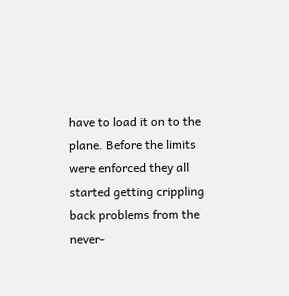have to load it on to the plane. Before the limits were enforced they all started getting crippling back problems from the never-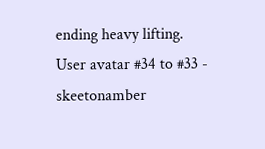ending heavy lifting.
User avatar #34 to #33 - skeetonamber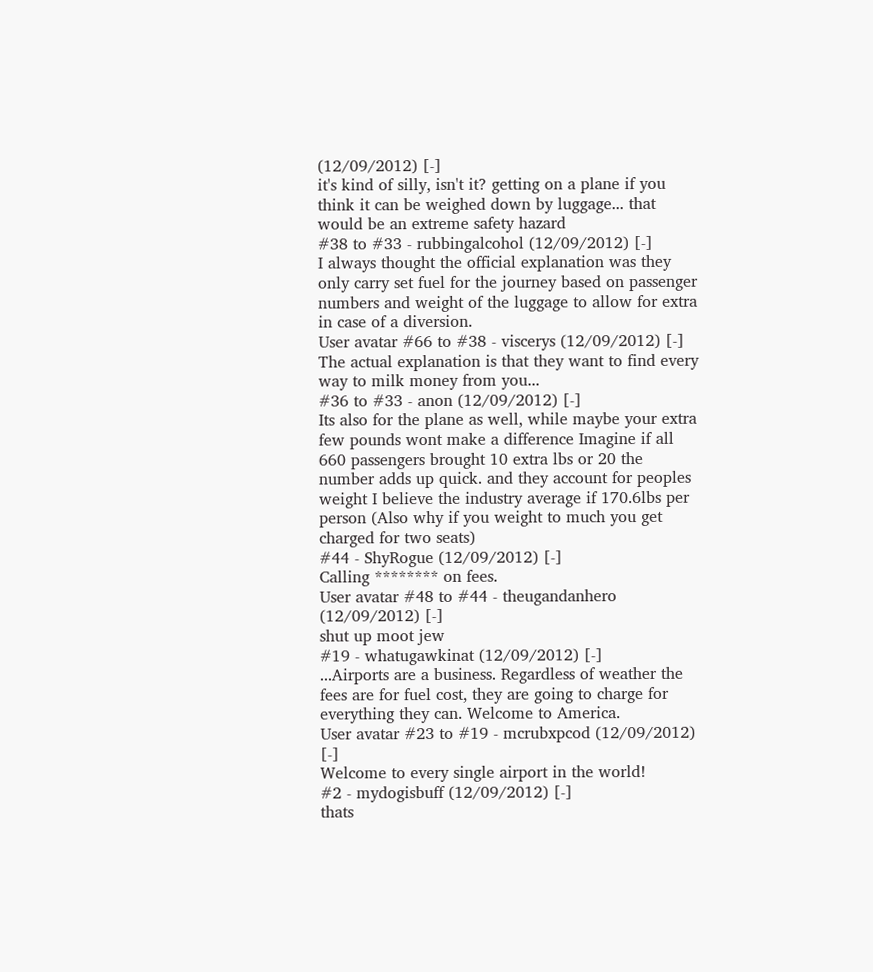(12/09/2012) [-]
it's kind of silly, isn't it? getting on a plane if you think it can be weighed down by luggage... that would be an extreme safety hazard
#38 to #33 - rubbingalcohol (12/09/2012) [-]
I always thought the official explanation was they only carry set fuel for the journey based on passenger numbers and weight of the luggage to allow for extra in case of a diversion.
User avatar #66 to #38 - viscerys (12/09/2012) [-]
The actual explanation is that they want to find every way to milk money from you...
#36 to #33 - anon (12/09/2012) [-]
Its also for the plane as well, while maybe your extra few pounds wont make a difference Imagine if all 660 passengers brought 10 extra lbs or 20 the number adds up quick. and they account for peoples weight I believe the industry average if 170.6lbs per person (Also why if you weight to much you get charged for two seats)
#44 - ShyRogue (12/09/2012) [-]
Calling ******** on fees.
User avatar #48 to #44 - theugandanhero (12/09/2012) [-]
shut up moot jew
#19 - whatugawkinat (12/09/2012) [-]
...Airports are a business. Regardless of weather the fees are for fuel cost, they are going to charge for everything they can. Welcome to America.
User avatar #23 to #19 - mcrubxpcod (12/09/2012) [-]
Welcome to every single airport in the world!
#2 - mydogisbuff (12/09/2012) [-]
thats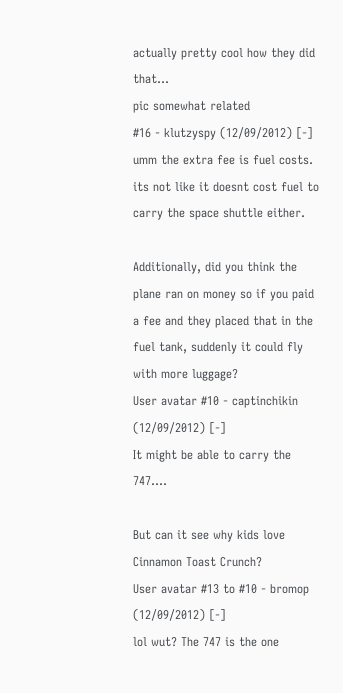actually pretty cool how they did that...
pic somewhat related
#16 - klutzyspy (12/09/2012) [-]
umm the extra fee is fuel costs.
its not like it doesnt cost fuel to carry the space shuttle either.

Additionally, did you think the plane ran on money so if you paid a fee and they placed that in the fuel tank, suddenly it could fly with more luggage?
User avatar #10 - captinchikin (12/09/2012) [-]
It might be able to carry the 747....

But can it see why kids love Cinnamon Toast Crunch?
User avatar #13 to #10 - bromop (12/09/2012) [-]
lol wut? The 747 is the one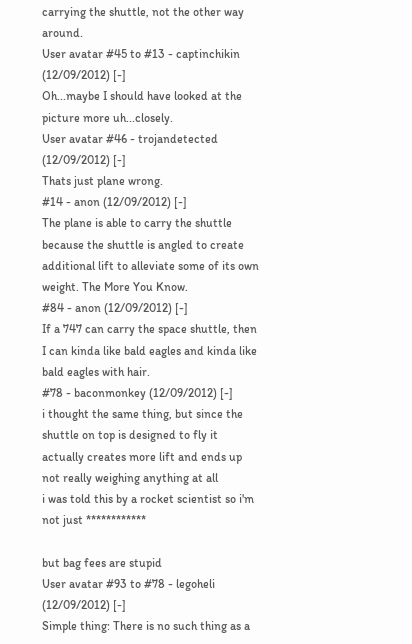carrying the shuttle, not the other way around.
User avatar #45 to #13 - captinchikin (12/09/2012) [-]
Oh...maybe I should have looked at the picture more uh...closely.
User avatar #46 - trojandetected (12/09/2012) [-]
Thats just plane wrong.
#14 - anon (12/09/2012) [-]
The plane is able to carry the shuttle because the shuttle is angled to create additional lift to alleviate some of its own weight. The More You Know.
#84 - anon (12/09/2012) [-]
If a 747 can carry the space shuttle, then I can kinda like bald eagles and kinda like bald eagles with hair.
#78 - baconmonkey (12/09/2012) [-]
i thought the same thing, but since the shuttle on top is designed to fly it actually creates more lift and ends up not really weighing anything at all
i was told this by a rocket scientist so i'm not just ************

but bag fees are stupid
User avatar #93 to #78 - legoheli (12/09/2012) [-]
Simple thing: There is no such thing as a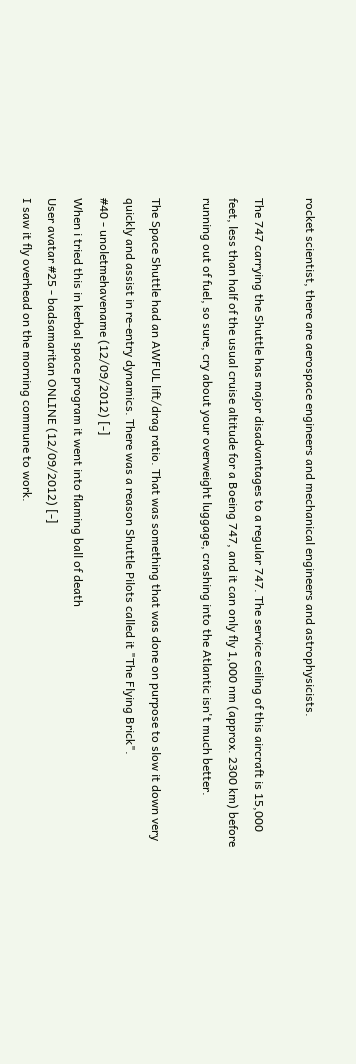rocket scientist, there are aerospace engineers and mechanical engineers and astrophysicists.

The 747 carrying the Shuttle has major disadvantages to a regular 747. The service ceiling of this aircraft is 15,000 feet, less than half of the usual cruise altitude for a Boeing 747, and it can only fly 1,000 nm (approx. 2300 km) before running out of fuel, so sure, cry about your overweight luggage, crashing into the Atlantic isn't much better.

The Space Shuttle had an AWFUL lift/drag ratio. That was something that was done on purpose to slow it down very quickly and assist in re-entry dynamics. There was a reason Shuttle Pilots called it "The Flying Brick".
#40 - unoletmehavename (12/09/2012) [-]
When i tried this in kerbal space program it went into flaming ball of death
User avatar #25 - badsamaritan ONLINE (12/09/2012) [-]
I saw it fly overhead on the morning commune to work.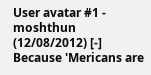User avatar #1 - moshthun (12/08/2012) [-]
Because 'Mericans are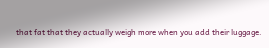that fat that they actually weigh more when you add their luggage.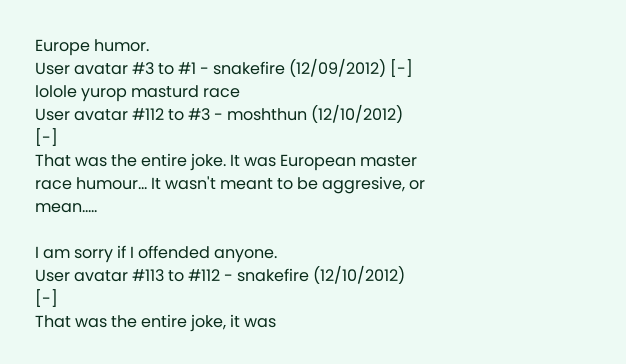Europe humor.
User avatar #3 to #1 - snakefire (12/09/2012) [-]
lolole yurop masturd race
User avatar #112 to #3 - moshthun (12/10/2012) [-]
That was the entire joke. It was European master race humour... It wasn't meant to be aggresive, or mean.....

I am sorry if I offended anyone.
User avatar #113 to #112 - snakefire (12/10/2012) [-]
That was the entire joke, it was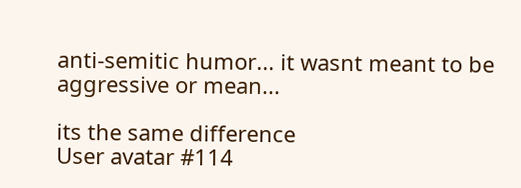anti-semitic humor... it wasnt meant to be aggressive or mean...

its the same difference
User avatar #114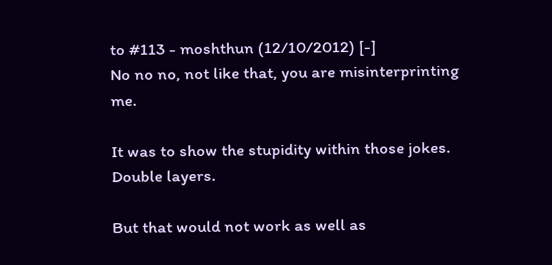to #113 - moshthun (12/10/2012) [-]
No no no, not like that, you are misinterprinting me.

It was to show the stupidity within those jokes. Double layers.

But that would not work as well as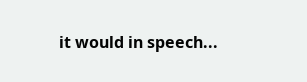it would in speech...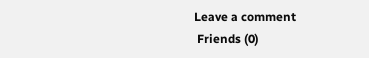Leave a comment
 Friends (0)